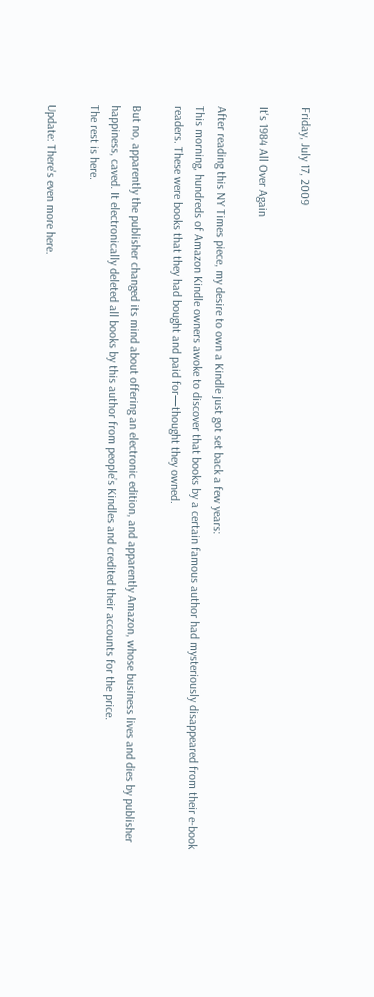Friday, July 17, 2009

It's 1984 All Over Again

After reading this NY Times piece, my desire to own a Kindle just got set back a few years:
This morning, hundreds of Amazon Kindle owners awoke to discover that books by a certain famous author had mysteriously disappeared from their e-book readers. These were books that they had bought and paid for—thought they owned.

But no, apparently the publisher changed its mind about offering an electronic edition, and apparently Amazon, whose business lives and dies by publisher happiness, caved. It electronically deleted all books by this author from people’s Kindles and credited their accounts for the price.
The rest is here.

Update: There's even more here.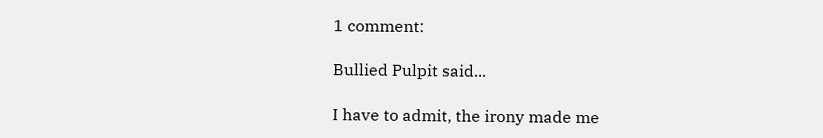1 comment:

Bullied Pulpit said...

I have to admit, the irony made me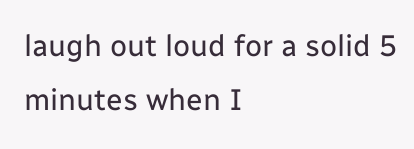laugh out loud for a solid 5 minutes when I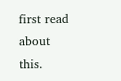first read about this.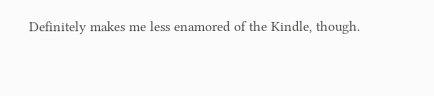Definitely makes me less enamored of the Kindle, though.